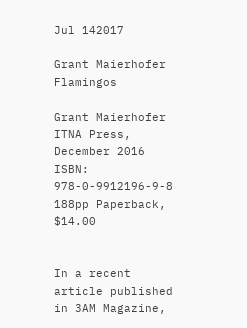Jul 142017

Grant Maierhofer Flamingos

Grant Maierhofer
ITNA Press, December 2016
ISBN: 978-0-9912196-9-8
188pp Paperback, $14.00


In a recent article published in 3AM Magazine,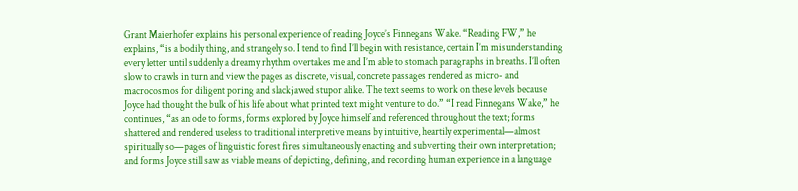Grant Maierhofer explains his personal experience of reading Joyce’s Finnegans Wake. “Reading FW,” he explains, “is a bodily thing, and strangely so. I tend to find I’ll begin with resistance, certain I’m misunderstanding every letter until suddenly a dreamy rhythm overtakes me and I’m able to stomach paragraphs in breaths. I’ll often slow to crawls in turn and view the pages as discrete, visual, concrete passages rendered as micro- and macrocosmos for diligent poring and slackjawed stupor alike. The text seems to work on these levels because Joyce had thought the bulk of his life about what printed text might venture to do.” “I read Finnegans Wake,” he continues, “as an ode to forms, forms explored by Joyce himself and referenced throughout the text; forms shattered and rendered useless to traditional interpretive means by intuitive, heartily experimental—almost spiritually so—pages of linguistic forest fires simultaneously enacting and subverting their own interpretation; and forms Joyce still saw as viable means of depicting, defining, and recording human experience in a language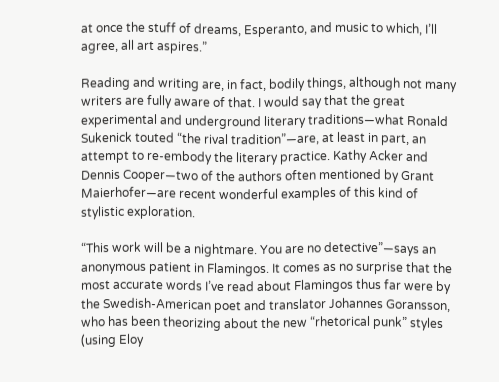at once the stuff of dreams, Esperanto, and music to which, I’ll agree, all art aspires.”

Reading and writing are, in fact, bodily things, although not many writers are fully aware of that. I would say that the great experimental and underground literary traditions—what Ronald Sukenick touted “the rival tradition”—are, at least in part, an attempt to re-embody the literary practice. Kathy Acker and Dennis Cooper—two of the authors often mentioned by Grant Maierhofer—are recent wonderful examples of this kind of stylistic exploration.

“This work will be a nightmare. You are no detective”—says an anonymous patient in Flamingos. It comes as no surprise that the most accurate words I’ve read about Flamingos thus far were by the Swedish-American poet and translator Johannes Goransson, who has been theorizing about the new “rhetorical punk” styles (using Eloy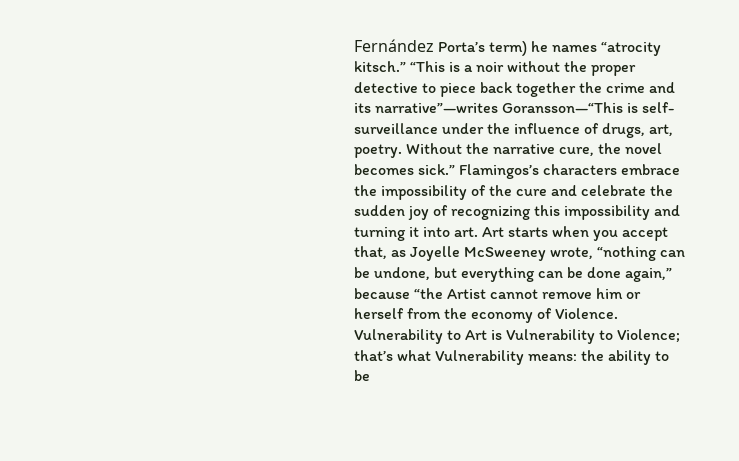Fernández Porta’s term) he names “atrocity kitsch.” “This is a noir without the proper detective to piece back together the crime and its narrative”—writes Goransson—“This is self-surveillance under the influence of drugs, art, poetry. Without the narrative cure, the novel becomes sick.” Flamingos’s characters embrace the impossibility of the cure and celebrate the sudden joy of recognizing this impossibility and turning it into art. Art starts when you accept that, as Joyelle McSweeney wrote, “nothing can be undone, but everything can be done again,” because “the Artist cannot remove him or herself from the economy of Violence. Vulnerability to Art is Vulnerability to Violence; that’s what Vulnerability means: the ability to be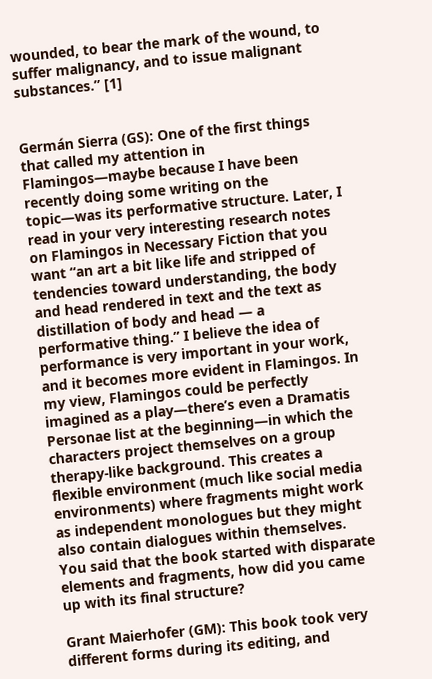wounded, to bear the mark of the wound, to suffer malignancy, and to issue malignant substances.” [1]


Germán Sierra (GS): One of the first things that called my attention in Flamingos—maybe because I have been recently doing some writing on the topic—was its performative structure. Later, I read in your very interesting research notes on Flamingos in Necessary Fiction that you want “an art a bit like life and stripped of tendencies toward understanding, the body and head rendered in text and the text as distillation of body and head — a performative thing.” I believe the idea of performance is very important in your work, and it becomes more evident in Flamingos. In my view, Flamingos could be perfectly imagined as a play—there’s even a Dramatis Personae list at the beginning—in which the characters project themselves on a group therapy-like background. This creates a flexible environment (much like social media environments) where fragments might work as independent monologues but they might also contain dialogues within themselves. You said that the book started with disparate elements and fragments, how did you came up with its final structure?

Grant Maierhofer (GM): This book took very different forms during its editing, and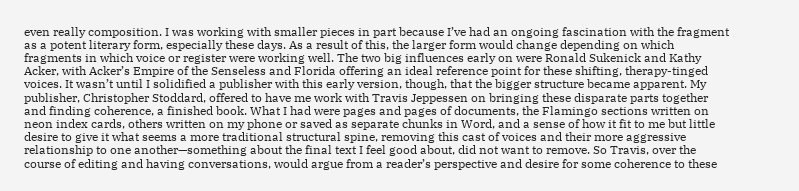even really composition. I was working with smaller pieces in part because I’ve had an ongoing fascination with the fragment as a potent literary form, especially these days. As a result of this, the larger form would change depending on which fragments in which voice or register were working well. The two big influences early on were Ronald Sukenick and Kathy Acker, with Acker’s Empire of the Senseless and Florida offering an ideal reference point for these shifting, therapy-tinged voices. It wasn’t until I solidified a publisher with this early version, though, that the bigger structure became apparent. My publisher, Christopher Stoddard, offered to have me work with Travis Jeppessen on bringing these disparate parts together and finding coherence, a finished book. What I had were pages and pages of documents, the Flamingo sections written on neon index cards, others written on my phone or saved as separate chunks in Word, and a sense of how it fit to me but little desire to give it what seems a more traditional structural spine, removing this cast of voices and their more aggressive relationship to one another—something about the final text I feel good about, did not want to remove. So Travis, over the course of editing and having conversations, would argue from a reader’s perspective and desire for some coherence to these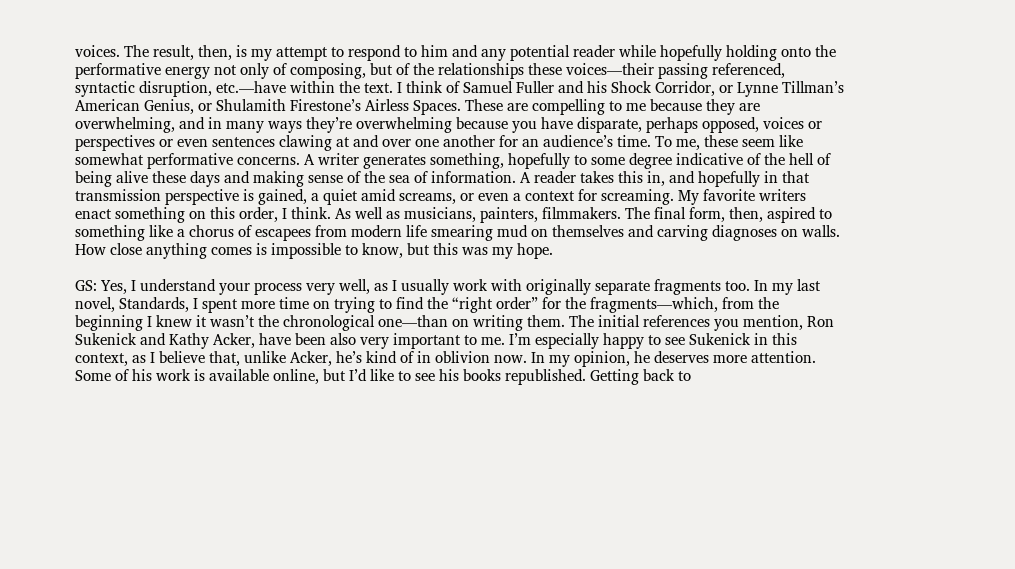voices. The result, then, is my attempt to respond to him and any potential reader while hopefully holding onto the performative energy not only of composing, but of the relationships these voices—their passing referenced, syntactic disruption, etc.—have within the text. I think of Samuel Fuller and his Shock Corridor, or Lynne Tillman’s American Genius, or Shulamith Firestone’s Airless Spaces. These are compelling to me because they are overwhelming, and in many ways they’re overwhelming because you have disparate, perhaps opposed, voices or perspectives or even sentences clawing at and over one another for an audience’s time. To me, these seem like somewhat performative concerns. A writer generates something, hopefully to some degree indicative of the hell of being alive these days and making sense of the sea of information. A reader takes this in, and hopefully in that transmission perspective is gained, a quiet amid screams, or even a context for screaming. My favorite writers enact something on this order, I think. As well as musicians, painters, filmmakers. The final form, then, aspired to something like a chorus of escapees from modern life smearing mud on themselves and carving diagnoses on walls. How close anything comes is impossible to know, but this was my hope.

GS: Yes, I understand your process very well, as I usually work with originally separate fragments too. In my last novel, Standards, I spent more time on trying to find the “right order” for the fragments—which, from the beginning I knew it wasn’t the chronological one—than on writing them. The initial references you mention, Ron Sukenick and Kathy Acker, have been also very important to me. I’m especially happy to see Sukenick in this context, as I believe that, unlike Acker, he’s kind of in oblivion now. In my opinion, he deserves more attention. Some of his work is available online, but I’d like to see his books republished. Getting back to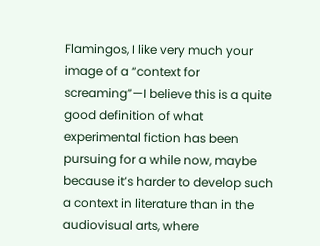Flamingos, I like very much your image of a “context for screaming”—I believe this is a quite good definition of what experimental fiction has been pursuing for a while now, maybe because it’s harder to develop such a context in literature than in the audiovisual arts, where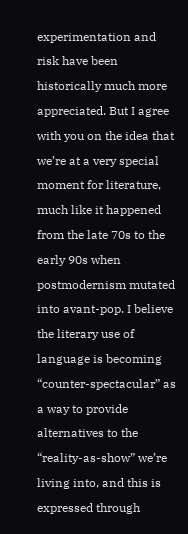experimentation and risk have been historically much more appreciated. But I agree with you on the idea that we’re at a very special moment for literature, much like it happened from the late 70s to the early 90s when postmodernism mutated into avant-pop. I believe the literary use of language is becoming “counter-spectacular” as a way to provide alternatives to the “reality-as-show” we’re living into, and this is expressed through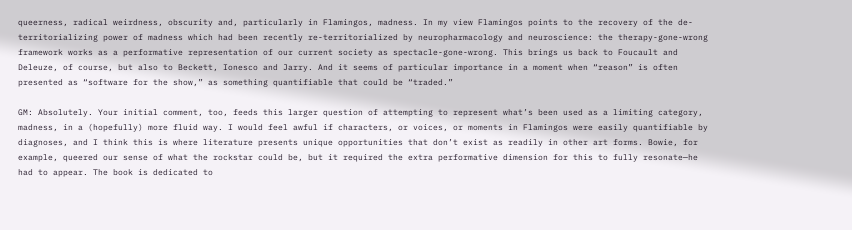queerness, radical weirdness, obscurity and, particularly in Flamingos, madness. In my view Flamingos points to the recovery of the de-territorializing power of madness which had been recently re-territorialized by neuropharmacology and neuroscience: the therapy-gone-wrong framework works as a performative representation of our current society as spectacle-gone-wrong. This brings us back to Foucault and Deleuze, of course, but also to Beckett, Ionesco and Jarry. And it seems of particular importance in a moment when “reason” is often presented as “software for the show,” as something quantifiable that could be “traded.”

GM: Absolutely. Your initial comment, too, feeds this larger question of attempting to represent what’s been used as a limiting category, madness, in a (hopefully) more fluid way. I would feel awful if characters, or voices, or moments in Flamingos were easily quantifiable by diagnoses, and I think this is where literature presents unique opportunities that don’t exist as readily in other art forms. Bowie, for example, queered our sense of what the rockstar could be, but it required the extra performative dimension for this to fully resonate—he had to appear. The book is dedicated to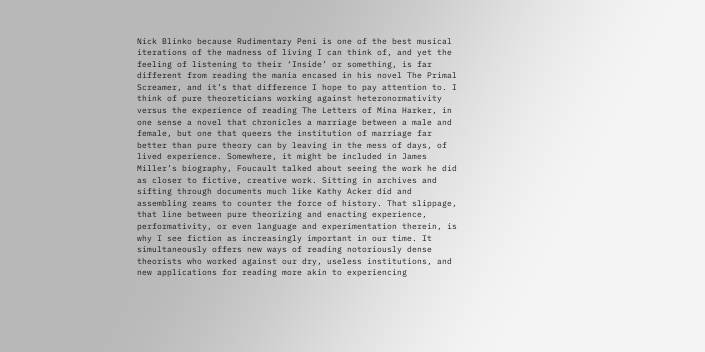Nick Blinko because Rudimentary Peni is one of the best musical iterations of the madness of living I can think of, and yet the feeling of listening to their ‘Inside’ or something, is far different from reading the mania encased in his novel The Primal Screamer, and it’s that difference I hope to pay attention to. I think of pure theoreticians working against heteronormativity versus the experience of reading The Letters of Mina Harker, in one sense a novel that chronicles a marriage between a male and female, but one that queers the institution of marriage far better than pure theory can by leaving in the mess of days, of lived experience. Somewhere, it might be included in James Miller’s biography, Foucault talked about seeing the work he did as closer to fictive, creative work. Sitting in archives and sifting through documents much like Kathy Acker did and assembling reams to counter the force of history. That slippage, that line between pure theorizing and enacting experience, performativity, or even language and experimentation therein, is why I see fiction as increasingly important in our time. It simultaneously offers new ways of reading notoriously dense theorists who worked against our dry, useless institutions, and new applications for reading more akin to experiencing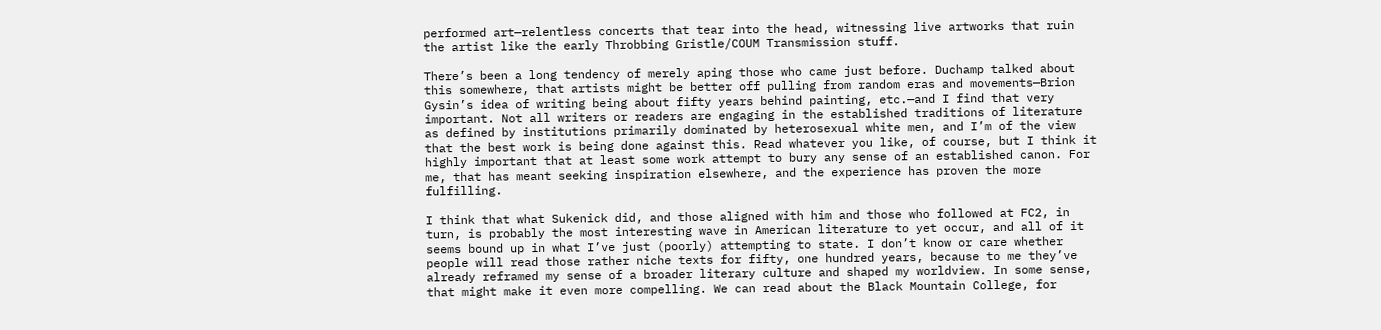performed art—relentless concerts that tear into the head, witnessing live artworks that ruin the artist like the early Throbbing Gristle/COUM Transmission stuff.

There’s been a long tendency of merely aping those who came just before. Duchamp talked about this somewhere, that artists might be better off pulling from random eras and movements—Brion Gysin’s idea of writing being about fifty years behind painting, etc.—and I find that very important. Not all writers or readers are engaging in the established traditions of literature as defined by institutions primarily dominated by heterosexual white men, and I’m of the view that the best work is being done against this. Read whatever you like, of course, but I think it highly important that at least some work attempt to bury any sense of an established canon. For me, that has meant seeking inspiration elsewhere, and the experience has proven the more fulfilling.

I think that what Sukenick did, and those aligned with him and those who followed at FC2, in turn, is probably the most interesting wave in American literature to yet occur, and all of it seems bound up in what I’ve just (poorly) attempting to state. I don’t know or care whether people will read those rather niche texts for fifty, one hundred years, because to me they’ve already reframed my sense of a broader literary culture and shaped my worldview. In some sense, that might make it even more compelling. We can read about the Black Mountain College, for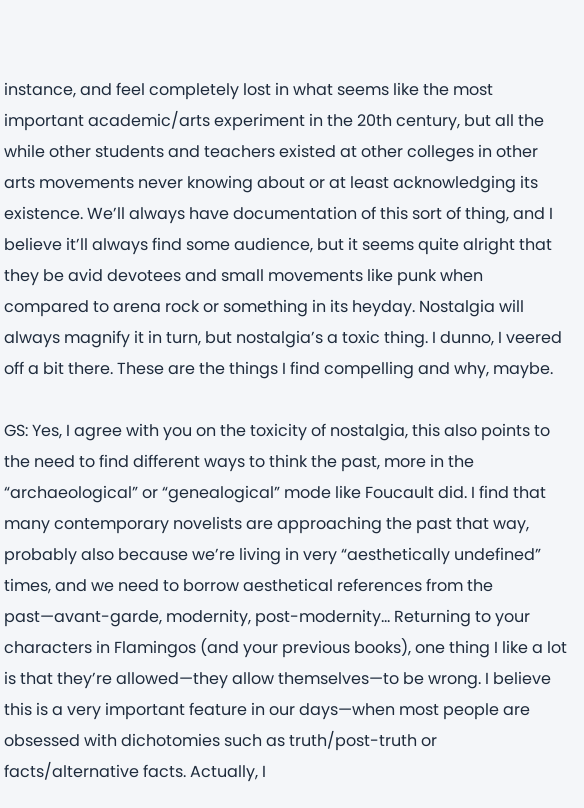instance, and feel completely lost in what seems like the most important academic/arts experiment in the 20th century, but all the while other students and teachers existed at other colleges in other arts movements never knowing about or at least acknowledging its existence. We’ll always have documentation of this sort of thing, and I believe it’ll always find some audience, but it seems quite alright that they be avid devotees and small movements like punk when compared to arena rock or something in its heyday. Nostalgia will always magnify it in turn, but nostalgia’s a toxic thing. I dunno, I veered off a bit there. These are the things I find compelling and why, maybe.

GS: Yes, I agree with you on the toxicity of nostalgia, this also points to the need to find different ways to think the past, more in the “archaeological” or “genealogical” mode like Foucault did. I find that many contemporary novelists are approaching the past that way, probably also because we’re living in very “aesthetically undefined” times, and we need to borrow aesthetical references from the past—avant-garde, modernity, post-modernity… Returning to your characters in Flamingos (and your previous books), one thing I like a lot is that they’re allowed—they allow themselves—to be wrong. I believe this is a very important feature in our days—when most people are obsessed with dichotomies such as truth/post-truth or facts/alternative facts. Actually, I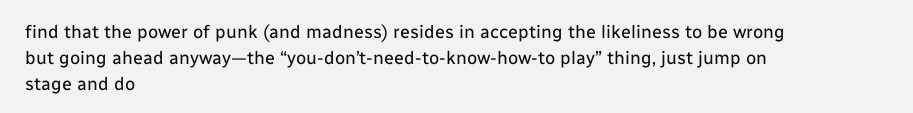find that the power of punk (and madness) resides in accepting the likeliness to be wrong but going ahead anyway—the “you-don’t-need-to-know-how-to play” thing, just jump on stage and do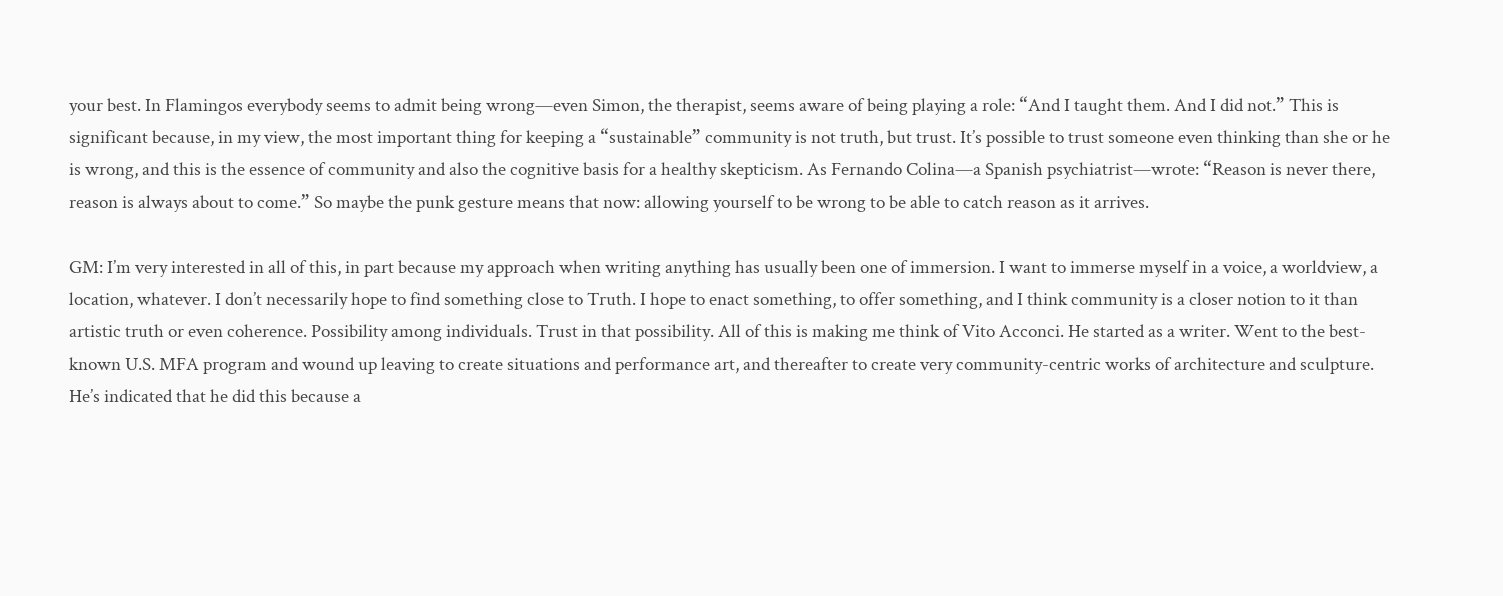your best. In Flamingos everybody seems to admit being wrong—even Simon, the therapist, seems aware of being playing a role: “And I taught them. And I did not.” This is significant because, in my view, the most important thing for keeping a “sustainable” community is not truth, but trust. It’s possible to trust someone even thinking than she or he is wrong, and this is the essence of community and also the cognitive basis for a healthy skepticism. As Fernando Colina—a Spanish psychiatrist—wrote: “Reason is never there, reason is always about to come.” So maybe the punk gesture means that now: allowing yourself to be wrong to be able to catch reason as it arrives.

GM: I’m very interested in all of this, in part because my approach when writing anything has usually been one of immersion. I want to immerse myself in a voice, a worldview, a location, whatever. I don’t necessarily hope to find something close to Truth. I hope to enact something, to offer something, and I think community is a closer notion to it than artistic truth or even coherence. Possibility among individuals. Trust in that possibility. All of this is making me think of Vito Acconci. He started as a writer. Went to the best-known U.S. MFA program and wound up leaving to create situations and performance art, and thereafter to create very community-centric works of architecture and sculpture. He’s indicated that he did this because a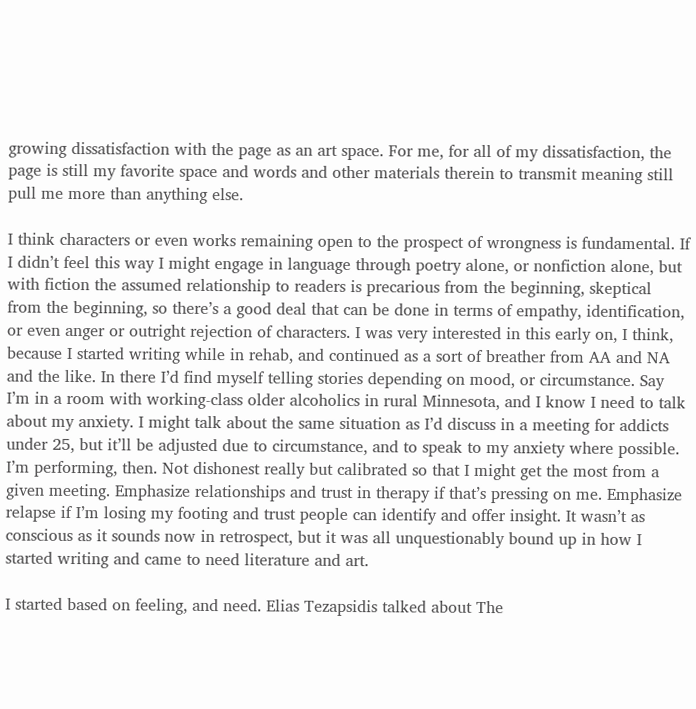growing dissatisfaction with the page as an art space. For me, for all of my dissatisfaction, the page is still my favorite space and words and other materials therein to transmit meaning still pull me more than anything else.

I think characters or even works remaining open to the prospect of wrongness is fundamental. If I didn’t feel this way I might engage in language through poetry alone, or nonfiction alone, but with fiction the assumed relationship to readers is precarious from the beginning, skeptical from the beginning, so there’s a good deal that can be done in terms of empathy, identification, or even anger or outright rejection of characters. I was very interested in this early on, I think, because I started writing while in rehab, and continued as a sort of breather from AA and NA and the like. In there I’d find myself telling stories depending on mood, or circumstance. Say I’m in a room with working-class older alcoholics in rural Minnesota, and I know I need to talk about my anxiety. I might talk about the same situation as I’d discuss in a meeting for addicts under 25, but it’ll be adjusted due to circumstance, and to speak to my anxiety where possible. I’m performing, then. Not dishonest really but calibrated so that I might get the most from a given meeting. Emphasize relationships and trust in therapy if that’s pressing on me. Emphasize relapse if I’m losing my footing and trust people can identify and offer insight. It wasn’t as conscious as it sounds now in retrospect, but it was all unquestionably bound up in how I started writing and came to need literature and art.

I started based on feeling, and need. Elias Tezapsidis talked about The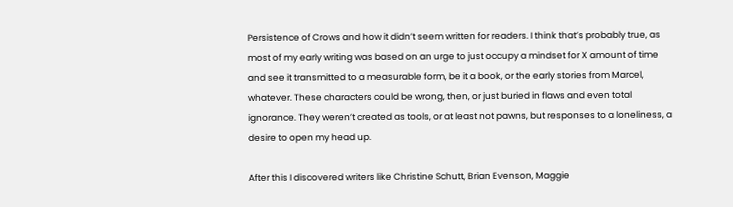Persistence of Crows and how it didn’t seem written for readers. I think that’s probably true, as most of my early writing was based on an urge to just occupy a mindset for X amount of time and see it transmitted to a measurable form, be it a book, or the early stories from Marcel, whatever. These characters could be wrong, then, or just buried in flaws and even total ignorance. They weren’t created as tools, or at least not pawns, but responses to a loneliness, a desire to open my head up.

After this I discovered writers like Christine Schutt, Brian Evenson, Maggie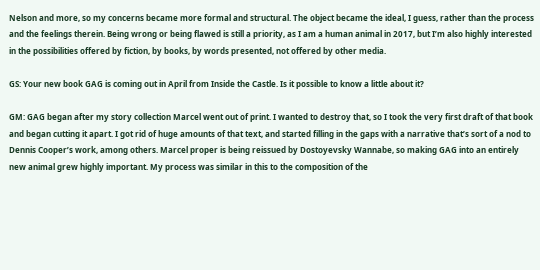Nelson and more, so my concerns became more formal and structural. The object became the ideal, I guess, rather than the process and the feelings therein. Being wrong or being flawed is still a priority, as I am a human animal in 2017, but I’m also highly interested in the possibilities offered by fiction, by books, by words presented, not offered by other media.

GS: Your new book GAG is coming out in April from Inside the Castle. Is it possible to know a little about it?

GM: GAG began after my story collection Marcel went out of print. I wanted to destroy that, so I took the very first draft of that book and began cutting it apart. I got rid of huge amounts of that text, and started filling in the gaps with a narrative that’s sort of a nod to Dennis Cooper’s work, among others. Marcel proper is being reissued by Dostoyevsky Wannabe, so making GAG into an entirely new animal grew highly important. My process was similar in this to the composition of the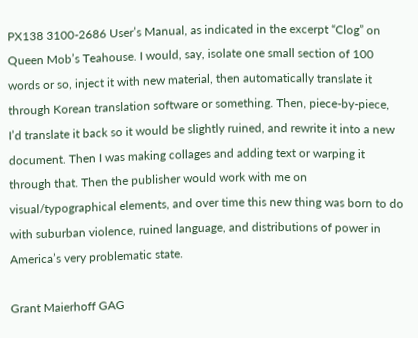PX138 3100-2686 User’s Manual, as indicated in the excerpt “Clog” on Queen Mob’s Teahouse. I would, say, isolate one small section of 100 words or so, inject it with new material, then automatically translate it through Korean translation software or something. Then, piece-by-piece, I’d translate it back so it would be slightly ruined, and rewrite it into a new document. Then I was making collages and adding text or warping it through that. Then the publisher would work with me on visual/typographical elements, and over time this new thing was born to do with suburban violence, ruined language, and distributions of power in America’s very problematic state.

Grant Maierhoff GAG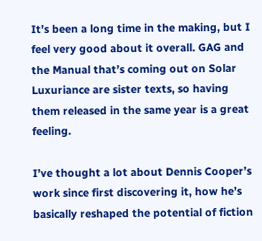It’s been a long time in the making, but I feel very good about it overall. GAG and the Manual that’s coming out on Solar Luxuriance are sister texts, so having them released in the same year is a great feeling.

I’ve thought a lot about Dennis Cooper’s work since first discovering it, how he’s basically reshaped the potential of fiction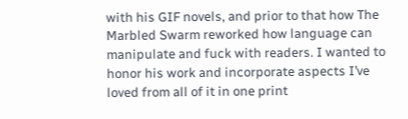with his GIF novels, and prior to that how The Marbled Swarm reworked how language can manipulate and fuck with readers. I wanted to honor his work and incorporate aspects I’ve loved from all of it in one print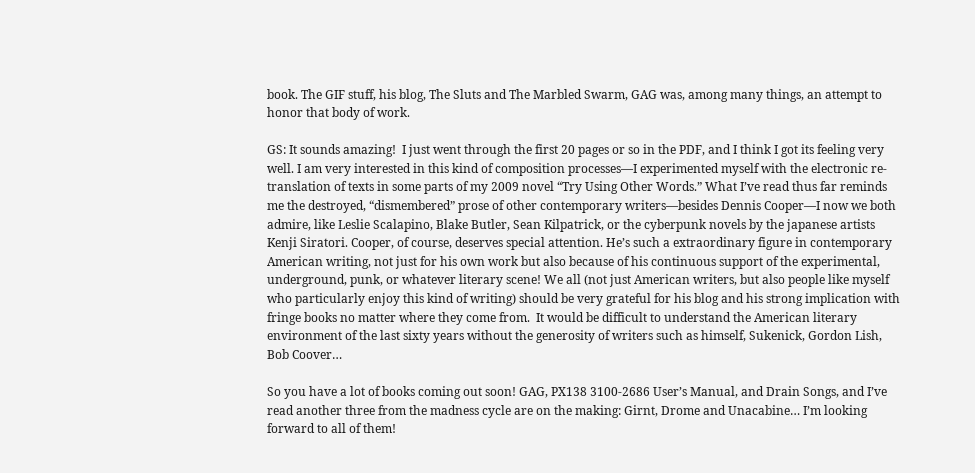book. The GIF stuff, his blog, The Sluts and The Marbled Swarm, GAG was, among many things, an attempt to honor that body of work.

GS: It sounds amazing!  I just went through the first 20 pages or so in the PDF, and I think I got its feeling very well. I am very interested in this kind of composition processes—I experimented myself with the electronic re-translation of texts in some parts of my 2009 novel “Try Using Other Words.” What I’ve read thus far reminds me the destroyed, “dismembered” prose of other contemporary writers—besides Dennis Cooper—I now we both admire, like Leslie Scalapino, Blake Butler, Sean Kilpatrick, or the cyberpunk novels by the japanese artists Kenji Siratori. Cooper, of course, deserves special attention. He’s such a extraordinary figure in contemporary American writing, not just for his own work but also because of his continuous support of the experimental, underground, punk, or whatever literary scene! We all (not just American writers, but also people like myself who particularly enjoy this kind of writing) should be very grateful for his blog and his strong implication with fringe books no matter where they come from.  It would be difficult to understand the American literary environment of the last sixty years without the generosity of writers such as himself, Sukenick, Gordon Lish, Bob Coover…

So you have a lot of books coming out soon! GAG, PX138 3100-2686 User’s Manual, and Drain Songs, and I’ve read another three from the madness cycle are on the making: Girnt, Drome and Unacabine… I’m looking forward to all of them!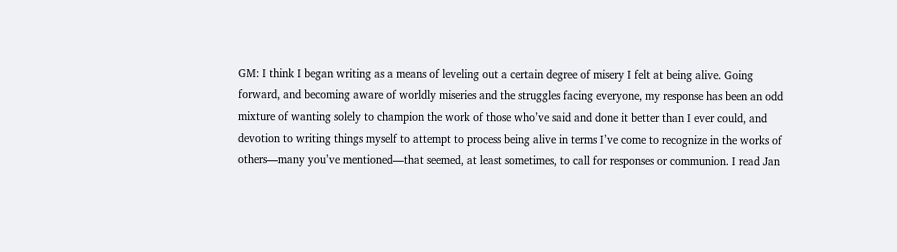GM: I think I began writing as a means of leveling out a certain degree of misery I felt at being alive. Going forward, and becoming aware of worldly miseries and the struggles facing everyone, my response has been an odd mixture of wanting solely to champion the work of those who’ve said and done it better than I ever could, and devotion to writing things myself to attempt to process being alive in terms I’ve come to recognize in the works of others—many you’ve mentioned—that seemed, at least sometimes, to call for responses or communion. I read Jan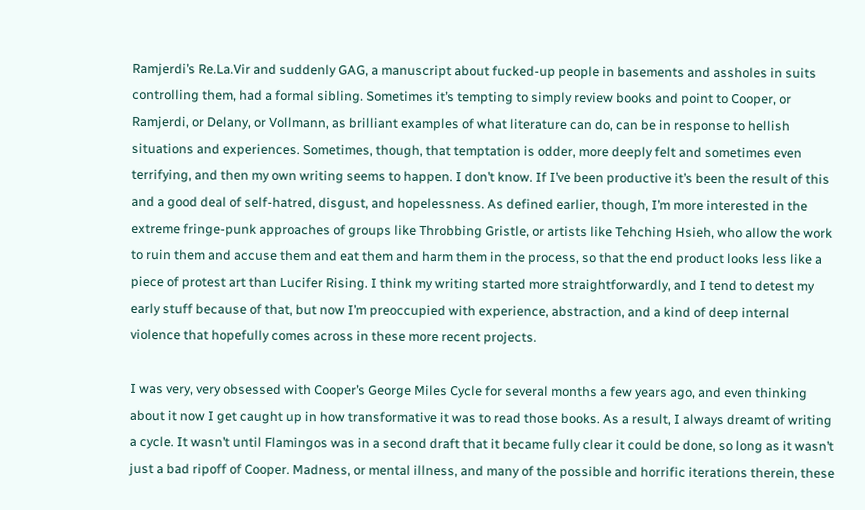Ramjerdi’s Re.La.Vir and suddenly GAG, a manuscript about fucked-up people in basements and assholes in suits controlling them, had a formal sibling. Sometimes it’s tempting to simply review books and point to Cooper, or Ramjerdi, or Delany, or Vollmann, as brilliant examples of what literature can do, can be in response to hellish situations and experiences. Sometimes, though, that temptation is odder, more deeply felt and sometimes even terrifying, and then my own writing seems to happen. I don’t know. If I’ve been productive it’s been the result of this and a good deal of self-hatred, disgust, and hopelessness. As defined earlier, though, I’m more interested in the extreme fringe-punk approaches of groups like Throbbing Gristle, or artists like Tehching Hsieh, who allow the work to ruin them and accuse them and eat them and harm them in the process, so that the end product looks less like a piece of protest art than Lucifer Rising. I think my writing started more straightforwardly, and I tend to detest my early stuff because of that, but now I’m preoccupied with experience, abstraction, and a kind of deep internal violence that hopefully comes across in these more recent projects.

I was very, very obsessed with Cooper’s George Miles Cycle for several months a few years ago, and even thinking about it now I get caught up in how transformative it was to read those books. As a result, I always dreamt of writing a cycle. It wasn’t until Flamingos was in a second draft that it became fully clear it could be done, so long as it wasn’t just a bad ripoff of Cooper. Madness, or mental illness, and many of the possible and horrific iterations therein, these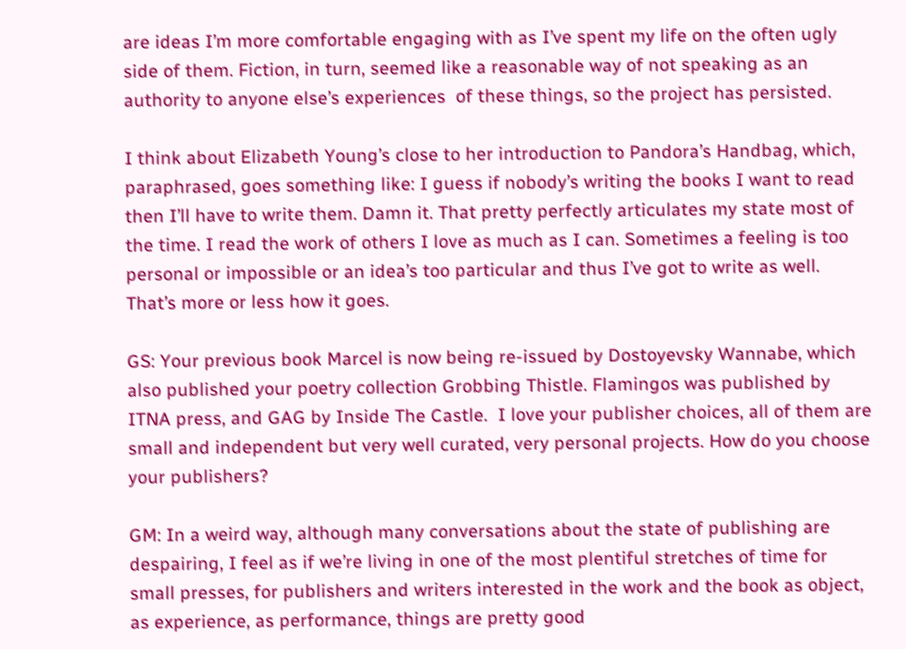are ideas I’m more comfortable engaging with as I’ve spent my life on the often ugly side of them. Fiction, in turn, seemed like a reasonable way of not speaking as an authority to anyone else’s experiences  of these things, so the project has persisted.

I think about Elizabeth Young’s close to her introduction to Pandora’s Handbag, which, paraphrased, goes something like: I guess if nobody’s writing the books I want to read then I’ll have to write them. Damn it. That pretty perfectly articulates my state most of the time. I read the work of others I love as much as I can. Sometimes a feeling is too personal or impossible or an idea’s too particular and thus I’ve got to write as well. That’s more or less how it goes.

GS: Your previous book Marcel is now being re-issued by Dostoyevsky Wannabe, which also published your poetry collection Grobbing Thistle. Flamingos was published by ITNA press, and GAG by Inside The Castle.  I love your publisher choices, all of them are small and independent but very well curated, very personal projects. How do you choose your publishers?

GM: In a weird way, although many conversations about the state of publishing are despairing, I feel as if we’re living in one of the most plentiful stretches of time for small presses, for publishers and writers interested in the work and the book as object, as experience, as performance, things are pretty good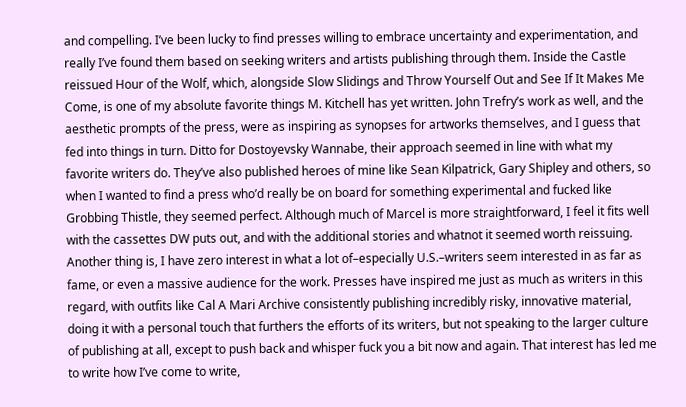and compelling. I’ve been lucky to find presses willing to embrace uncertainty and experimentation, and really I’ve found them based on seeking writers and artists publishing through them. Inside the Castle reissued Hour of the Wolf, which, alongside Slow Slidings and Throw Yourself Out and See If It Makes Me Come, is one of my absolute favorite things M. Kitchell has yet written. John Trefry’s work as well, and the aesthetic prompts of the press, were as inspiring as synopses for artworks themselves, and I guess that fed into things in turn. Ditto for Dostoyevsky Wannabe, their approach seemed in line with what my favorite writers do. They’ve also published heroes of mine like Sean Kilpatrick, Gary Shipley and others, so when I wanted to find a press who’d really be on board for something experimental and fucked like Grobbing Thistle, they seemed perfect. Although much of Marcel is more straightforward, I feel it fits well with the cassettes DW puts out, and with the additional stories and whatnot it seemed worth reissuing. Another thing is, I have zero interest in what a lot of–especially U.S.–writers seem interested in as far as fame, or even a massive audience for the work. Presses have inspired me just as much as writers in this regard, with outfits like Cal A Mari Archive consistently publishing incredibly risky, innovative material, doing it with a personal touch that furthers the efforts of its writers, but not speaking to the larger culture of publishing at all, except to push back and whisper fuck you a bit now and again. That interest has led me to write how I’ve come to write,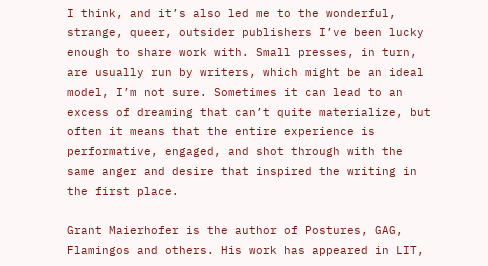I think, and it’s also led me to the wonderful, strange, queer, outsider publishers I’ve been lucky enough to share work with. Small presses, in turn, are usually run by writers, which might be an ideal model, I’m not sure. Sometimes it can lead to an excess of dreaming that can’t quite materialize, but often it means that the entire experience is performative, engaged, and shot through with the same anger and desire that inspired the writing in the first place.

Grant Maierhofer is the author of Postures, GAG, Flamingos and others. His work has appeared in LIT,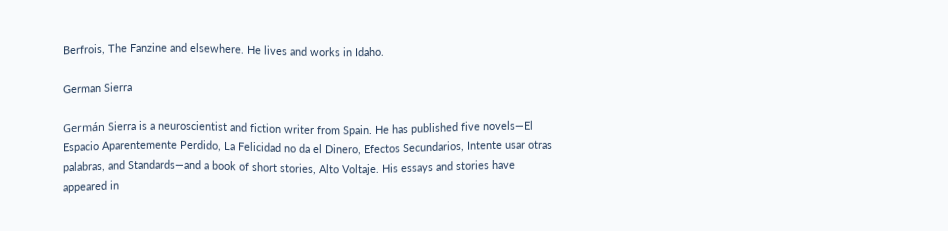Berfrois, The Fanzine and elsewhere. He lives and works in Idaho.

German Sierra

Germán Sierra is a neuroscientist and fiction writer from Spain. He has published five novels—El Espacio Aparentemente Perdido, La Felicidad no da el Dinero, Efectos Secundarios, Intente usar otras palabras, and Standards—and a book of short stories, Alto Voltaje. His essays and stories have appeared in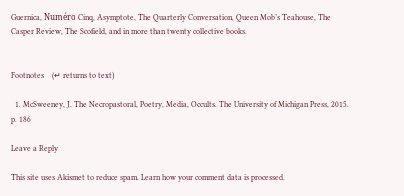Guernica, Numéro Cinq, Asymptote, The Quarterly Conversation, Queen Mob’s Teahouse, The Casper Review, The Scofield, and in more than twenty collective books.


Footnotes    (↵ returns to text)

  1. McSweeney, J. The Necropastoral, Poetry, Media, Occults. The University of Michigan Press, 2015. p. 186

Leave a Reply

This site uses Akismet to reduce spam. Learn how your comment data is processed.